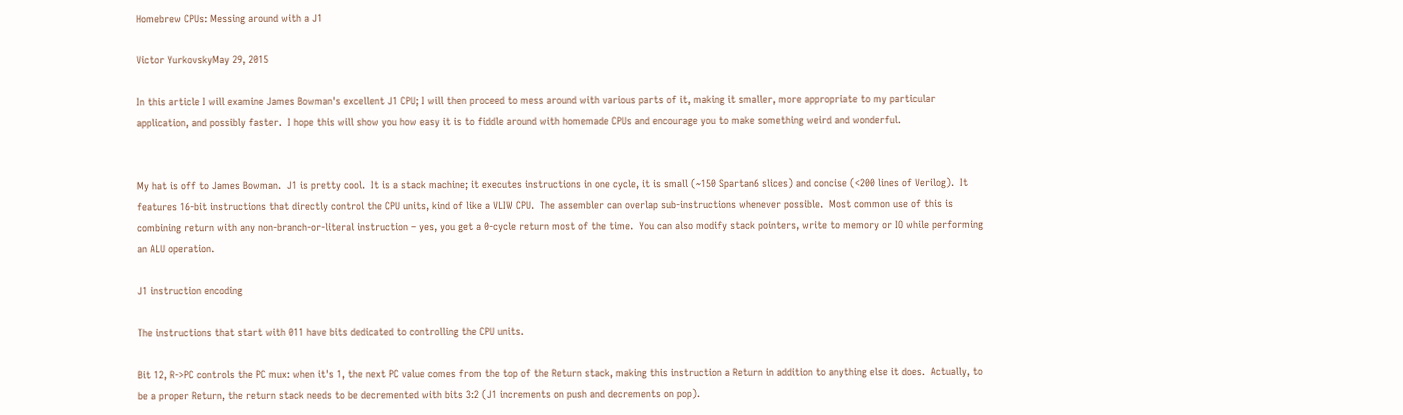Homebrew CPUs: Messing around with a J1

Victor YurkovskyMay 29, 2015

In this article I will examine James Bowman's excellent J1 CPU; I will then proceed to mess around with various parts of it, making it smaller, more appropriate to my particular application, and possibly faster.  I hope this will show you how easy it is to fiddle around with homemade CPUs and encourage you to make something weird and wonderful.


My hat is off to James Bowman.  J1 is pretty cool.  It is a stack machine; it executes instructions in one cycle, it is small (~150 Spartan6 slices) and concise (<200 lines of Verilog).  It features 16-bit instructions that directly control the CPU units, kind of like a VLIW CPU.  The assembler can overlap sub-instructions whenever possible.  Most common use of this is combining return with any non-branch-or-literal instruction – yes, you get a 0-cycle return most of the time.  You can also modify stack pointers, write to memory or IO while performing an ALU operation.

J1 instruction encoding

The instructions that start with 011 have bits dedicated to controlling the CPU units.

Bit 12, R->PC controls the PC mux: when it's 1, the next PC value comes from the top of the Return stack, making this instruction a Return in addition to anything else it does.  Actually, to be a proper Return, the return stack needs to be decremented with bits 3:2 (J1 increments on push and decrements on pop).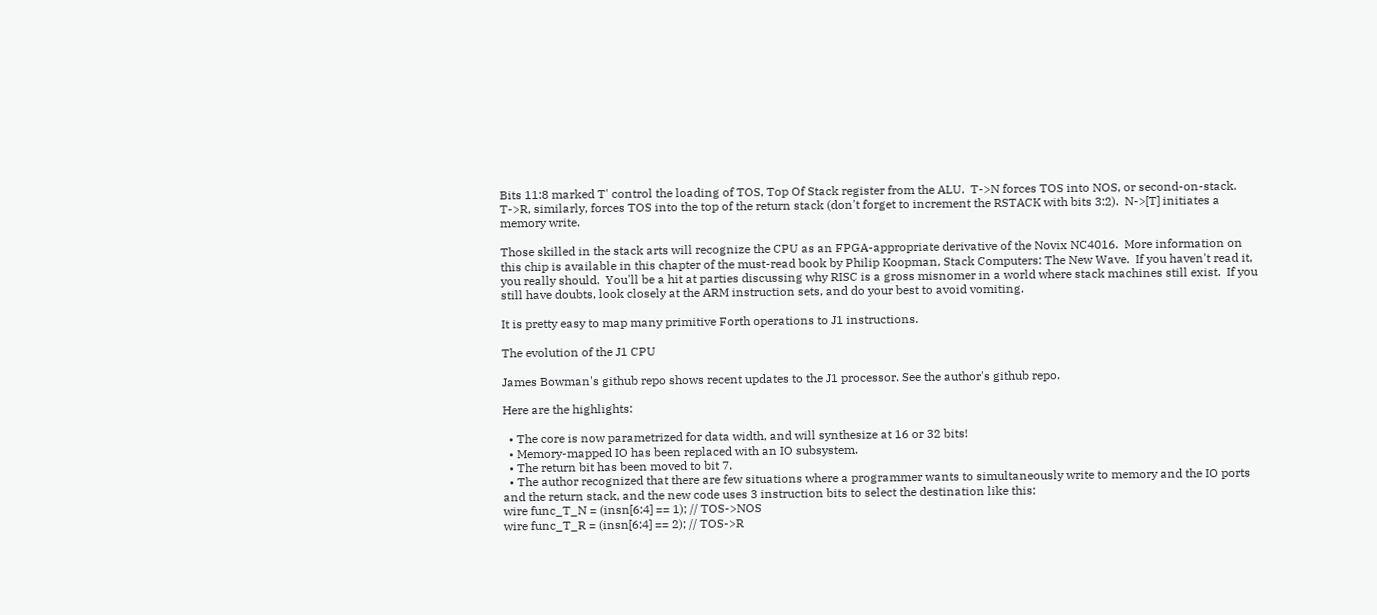Bits 11:8 marked T' control the loading of TOS, Top Of Stack register from the ALU.  T->N forces TOS into NOS, or second-on-stack.  T->R, similarly, forces TOS into the top of the return stack (don't forget to increment the RSTACK with bits 3:2).  N->[T] initiates a memory write.

Those skilled in the stack arts will recognize the CPU as an FPGA-appropriate derivative of the Novix NC4016.  More information on this chip is available in this chapter of the must-read book by Philip Koopman, Stack Computers: The New Wave.  If you haven't read it, you really should.  You'll be a hit at parties discussing why RISC is a gross misnomer in a world where stack machines still exist.  If you still have doubts, look closely at the ARM instruction sets, and do your best to avoid vomiting.

It is pretty easy to map many primitive Forth operations to J1 instructions.

The evolution of the J1 CPU

James Bowman's github repo shows recent updates to the J1 processor. See the author's github repo.

Here are the highlights:

  • The core is now parametrized for data width, and will synthesize at 16 or 32 bits!
  • Memory-mapped IO has been replaced with an IO subsystem.
  • The return bit has been moved to bit 7.
  • The author recognized that there are few situations where a programmer wants to simultaneously write to memory and the IO ports and the return stack, and the new code uses 3 instruction bits to select the destination like this:
wire func_T_N = (insn[6:4] == 1); // TOS->NOS
wire func_T_R = (insn[6:4] == 2); // TOS->R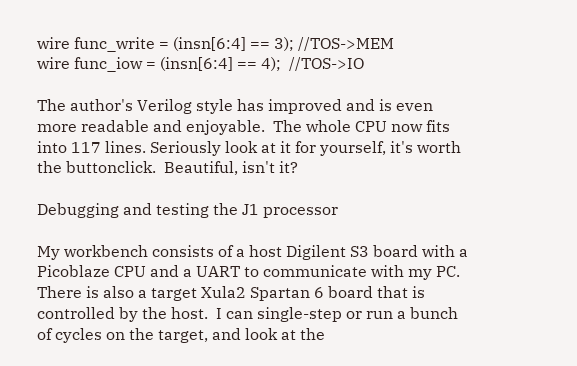wire func_write = (insn[6:4] == 3); //TOS->MEM
wire func_iow = (insn[6:4] == 4);  //TOS->IO

The author's Verilog style has improved and is even more readable and enjoyable.  The whole CPU now fits into 117 lines. Seriously look at it for yourself, it's worth the buttonclick.  Beautiful, isn't it?

Debugging and testing the J1 processor

My workbench consists of a host Digilent S3 board with a Picoblaze CPU and a UART to communicate with my PC.  There is also a target Xula2 Spartan 6 board that is controlled by the host.  I can single-step or run a bunch of cycles on the target, and look at the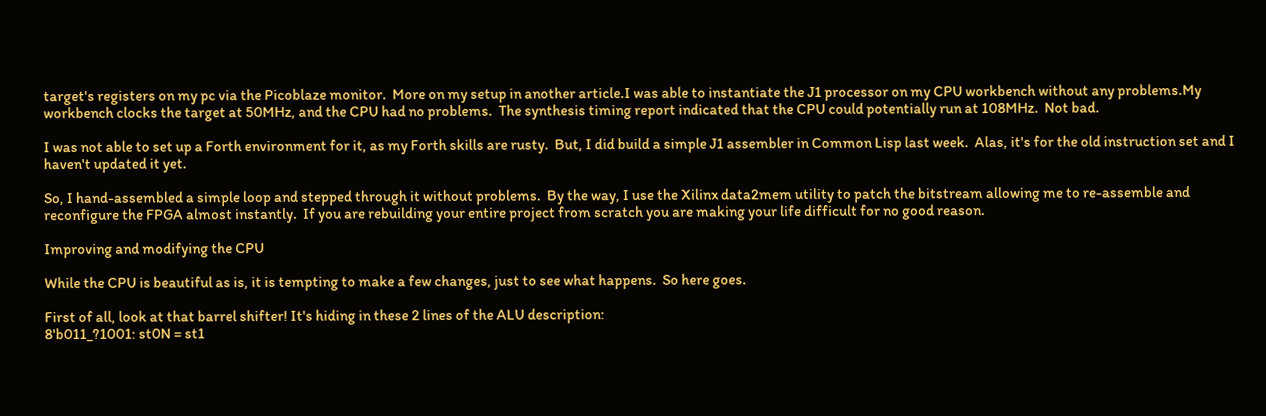target's registers on my pc via the Picoblaze monitor.  More on my setup in another article.I was able to instantiate the J1 processor on my CPU workbench without any problems.My workbench clocks the target at 50MHz, and the CPU had no problems.  The synthesis timing report indicated that the CPU could potentially run at 108MHz.  Not bad.

I was not able to set up a Forth environment for it, as my Forth skills are rusty.  But, I did build a simple J1 assembler in Common Lisp last week.  Alas, it's for the old instruction set and I haven't updated it yet.

So, I hand-assembled a simple loop and stepped through it without problems.  By the way, I use the Xilinx data2mem utility to patch the bitstream allowing me to re-assemble and reconfigure the FPGA almost instantly.  If you are rebuilding your entire project from scratch you are making your life difficult for no good reason.

Improving and modifying the CPU

While the CPU is beautiful as is, it is tempting to make a few changes, just to see what happens.  So here goes.

First of all, look at that barrel shifter! It's hiding in these 2 lines of the ALU description:
8'b011_?1001: st0N = st1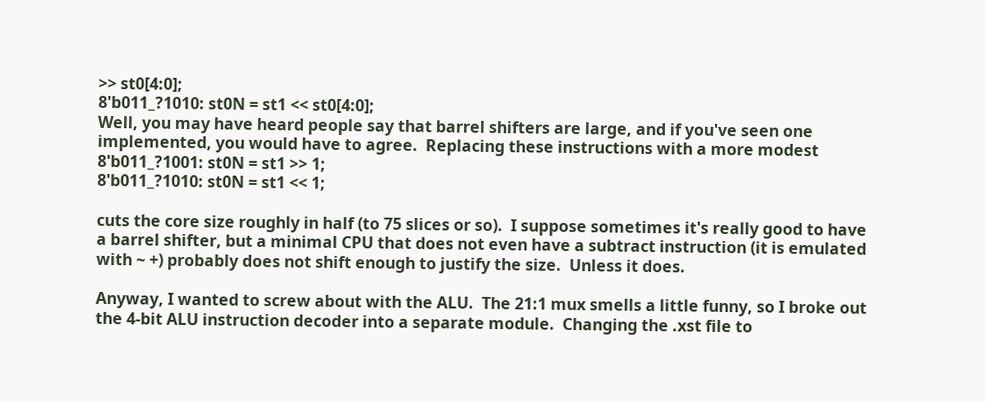>> st0[4:0];
8'b011_?1010: st0N = st1 << st0[4:0];
Well, you may have heard people say that barrel shifters are large, and if you've seen one implemented, you would have to agree.  Replacing these instructions with a more modest
8'b011_?1001: st0N = st1 >> 1;
8'b011_?1010: st0N = st1 << 1;

cuts the core size roughly in half (to 75 slices or so).  I suppose sometimes it's really good to have a barrel shifter, but a minimal CPU that does not even have a subtract instruction (it is emulated with ~ +) probably does not shift enough to justify the size.  Unless it does.

Anyway, I wanted to screw about with the ALU.  The 21:1 mux smells a little funny, so I broke out the 4-bit ALU instruction decoder into a separate module.  Changing the .xst file to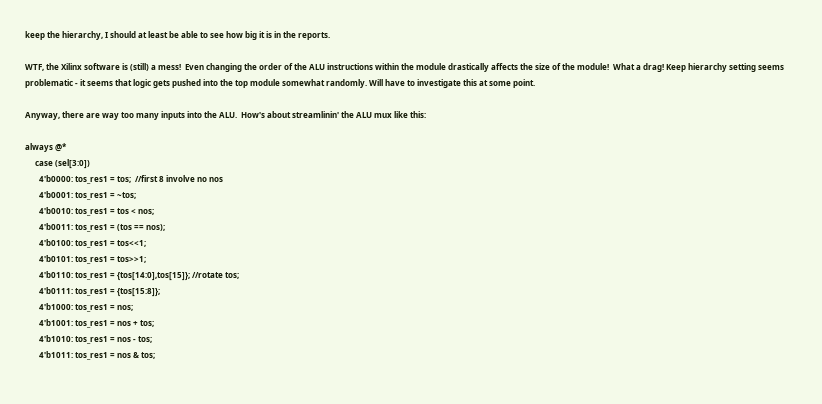keep the hierarchy, I should at least be able to see how big it is in the reports.

WTF, the Xilinx software is (still) a mess!  Even changing the order of the ALU instructions within the module drastically affects the size of the module!  What a drag! Keep hierarchy setting seems problematic - it seems that logic gets pushed into the top module somewhat randomly. Will have to investigate this at some point.

Anyway, there are way too many inputs into the ALU.  How's about streamlinin' the ALU mux like this:

always @*
     case (sel[3:0])
       4'b0000: tos_res1 = tos;  //first 8 involve no nos
       4'b0001: tos_res1 = ~tos;
       4'b0010: tos_res1 = tos < nos;
       4'b0011: tos_res1 = (tos == nos);
       4'b0100: tos_res1 = tos<<1;
       4'b0101: tos_res1 = tos>>1;
       4'b0110: tos_res1 = {tos[14:0],tos[15]}; //rotate tos;
       4'b0111: tos_res1 = {tos[15:8]};
       4'b1000: tos_res1 = nos;
       4'b1001: tos_res1 = nos + tos;
       4'b1010: tos_res1 = nos - tos;
       4'b1011: tos_res1 = nos & tos;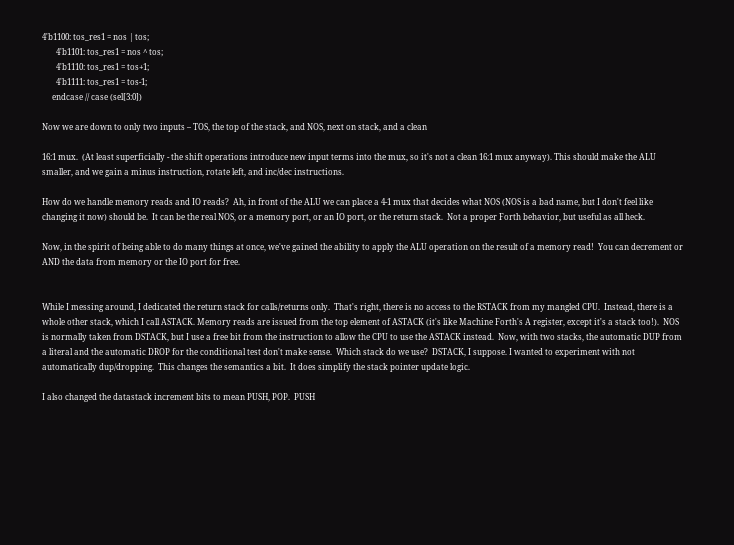4'b1100: tos_res1 = nos | tos;
       4'b1101: tos_res1 = nos ^ tos;
       4'b1110: tos_res1 = tos+1;
       4'b1111: tos_res1 = tos-1;
     endcase // case (sel[3:0])

Now we are down to only two inputs – TOS, the top of the stack, and NOS, next on stack, and a clean

16:1 mux.  (At least superficially - the shift operations introduce new input terms into the mux, so it's not a clean 16:1 mux anyway). This should make the ALU smaller, and we gain a minus instruction, rotate left, and inc/dec instructions.

How do we handle memory reads and IO reads?  Ah, in front of the ALU we can place a 4-1 mux that decides what NOS (NOS is a bad name, but I don't feel like changing it now) should be.  It can be the real NOS, or a memory port, or an IO port, or the return stack.  Not a proper Forth behavior, but useful as all heck.

Now, in the spirit of being able to do many things at once, we've gained the ability to apply the ALU operation on the result of a memory read!  You can decrement or AND the data from memory or the IO port for free.


While I messing around, I dedicated the return stack for calls/returns only.  That's right, there is no access to the RSTACK from my mangled CPU.  Instead, there is a whole other stack, which I call ASTACK. Memory reads are issued from the top element of ASTACK (it's like Machine Forth's A register, except it's a stack too!).  NOS is normally taken from DSTACK, but I use a free bit from the instruction to allow the CPU to use the ASTACK instead.  Now, with two stacks, the automatic DUP from a literal and the automatic DROP for the conditional test don't make sense.  Which stack do we use?  DSTACK, I suppose. I wanted to experiment with not automatically dup/dropping.  This changes the semantics a bit.  It does simplify the stack pointer update logic.

I also changed the datastack increment bits to mean PUSH, POP.  PUSH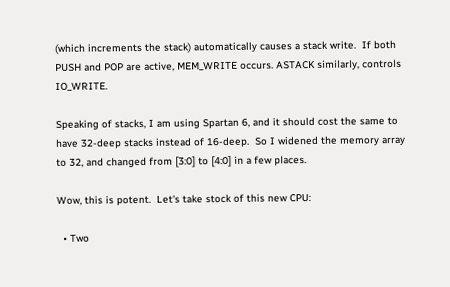(which increments the stack) automatically causes a stack write.  If both PUSH and POP are active, MEM_WRITE occurs. ASTACK similarly, controls IO_WRITE.

Speaking of stacks, I am using Spartan 6, and it should cost the same to have 32-deep stacks instead of 16-deep.  So I widened the memory array to 32, and changed from [3:0] to [4:0] in a few places.

Wow, this is potent.  Let's take stock of this new CPU:

  • Two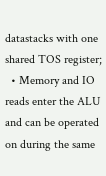datastacks with one shared TOS register;
  • Memory and IO reads enter the ALU and can be operated on during the same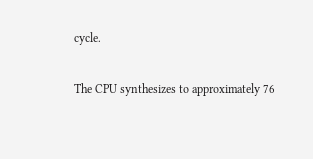cycle.

The CPU synthesizes to approximately 76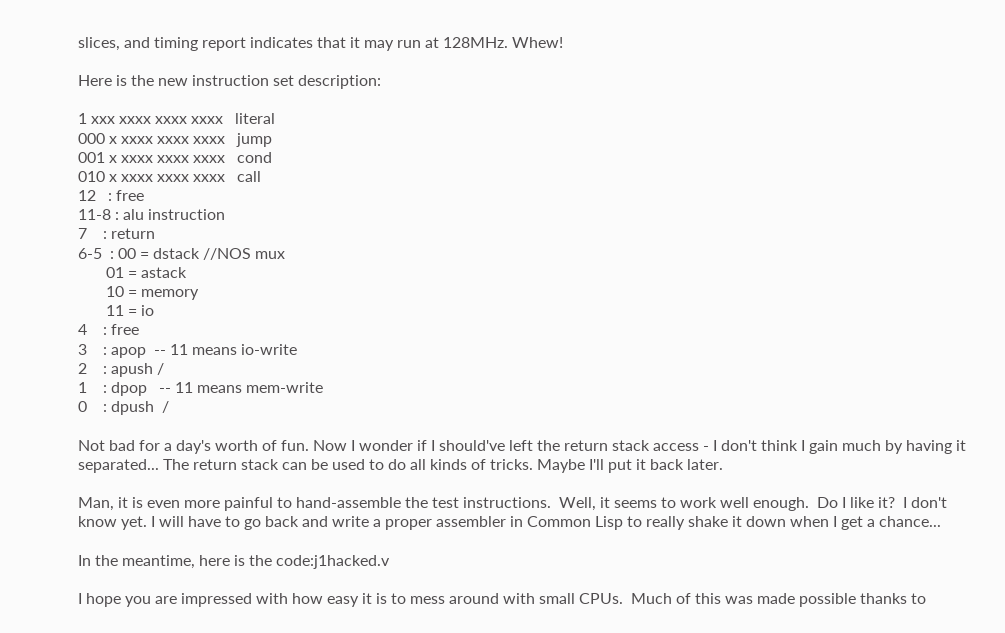slices, and timing report indicates that it may run at 128MHz. Whew!

Here is the new instruction set description:

1 xxx xxxx xxxx xxxx   literal
000 x xxxx xxxx xxxx   jump
001 x xxxx xxxx xxxx   cond
010 x xxxx xxxx xxxx   call
12   : free
11-8 : alu instruction
7    : return
6-5  : 00 = dstack //NOS mux
       01 = astack
       10 = memory
       11 = io
4    : free
3    : apop  -- 11 means io-write
2    : apush /
1    : dpop   -- 11 means mem-write
0    : dpush  /

Not bad for a day's worth of fun. Now I wonder if I should've left the return stack access - I don't think I gain much by having it separated... The return stack can be used to do all kinds of tricks. Maybe I'll put it back later.

Man, it is even more painful to hand-assemble the test instructions.  Well, it seems to work well enough.  Do I like it?  I don't know yet. I will have to go back and write a proper assembler in Common Lisp to really shake it down when I get a chance...

In the meantime, here is the code:j1hacked.v

I hope you are impressed with how easy it is to mess around with small CPUs.  Much of this was made possible thanks to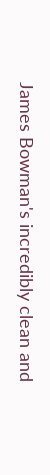James Bowman's incredibly clean and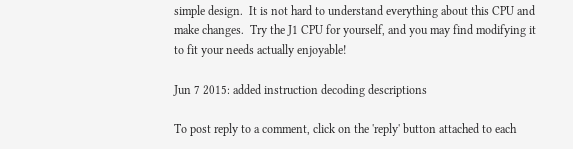simple design.  It is not hard to understand everything about this CPU and make changes.  Try the J1 CPU for yourself, and you may find modifying it to fit your needs actually enjoyable!

Jun 7 2015: added instruction decoding descriptions

To post reply to a comment, click on the 'reply' button attached to each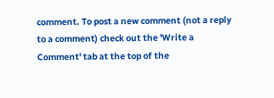comment. To post a new comment (not a reply to a comment) check out the 'Write a Comment' tab at the top of the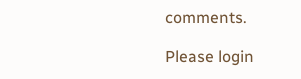comments.

Please login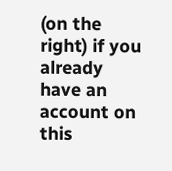(on the right) if you already have an account on this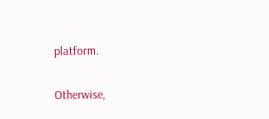platform.

Otherwise,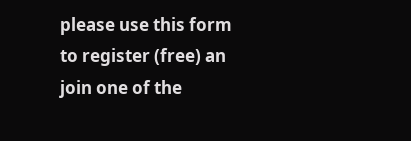please use this form to register (free) an join one of the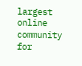largest online community for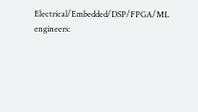Electrical/Embedded/DSP/FPGA/ML engineers: